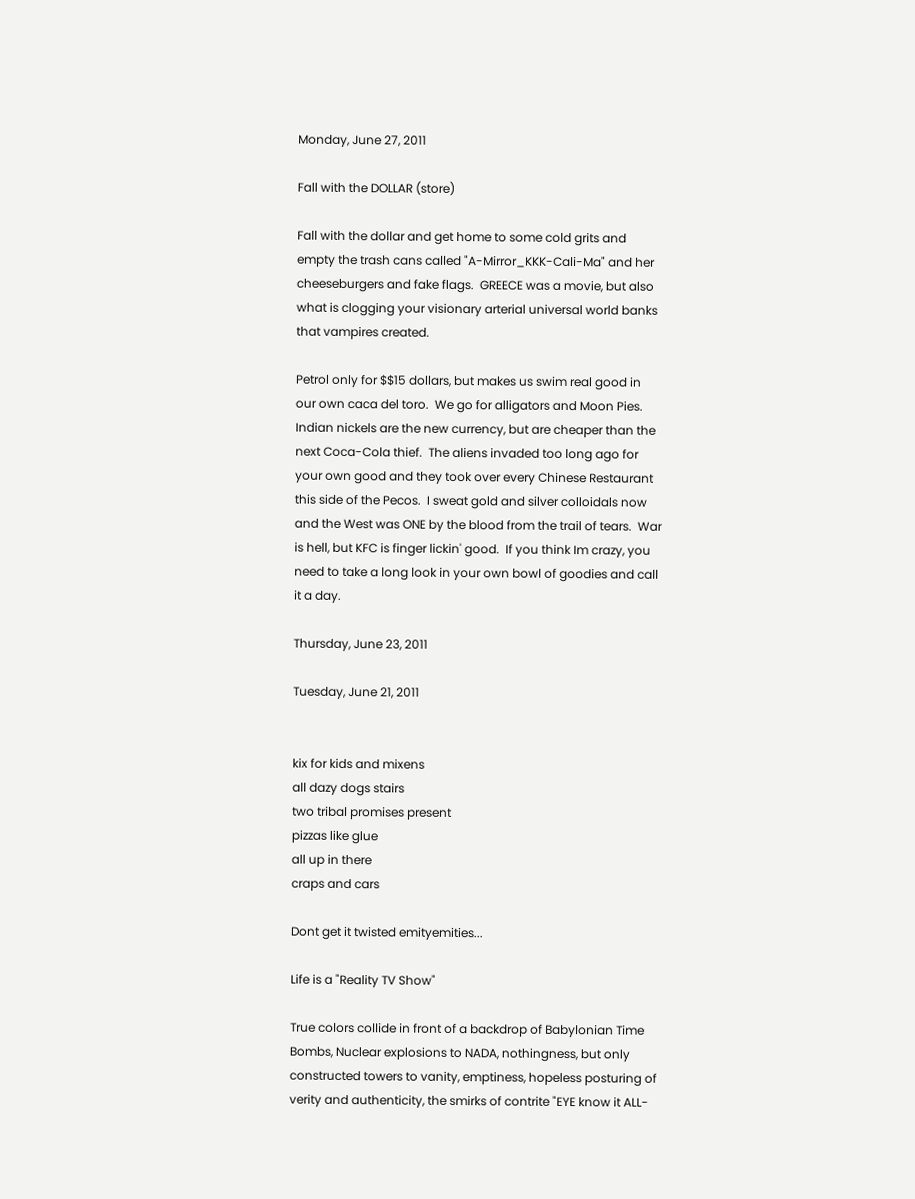Monday, June 27, 2011

Fall with the DOLLAR (store)

Fall with the dollar and get home to some cold grits and empty the trash cans called "A-Mirror_KKK-Cali-Ma" and her cheeseburgers and fake flags.  GREECE was a movie, but also what is clogging your visionary arterial universal world banks that vampires created.

Petrol only for $$15 dollars, but makes us swim real good in our own caca del toro.  We go for alligators and Moon Pies.  Indian nickels are the new currency, but are cheaper than the next Coca-Cola thief.  The aliens invaded too long ago for your own good and they took over every Chinese Restaurant this side of the Pecos.  I sweat gold and silver colloidals now and the West was ONE by the blood from the trail of tears.  War is hell, but KFC is finger lickin' good.  If you think Im crazy, you need to take a long look in your own bowl of goodies and call it a day.

Thursday, June 23, 2011

Tuesday, June 21, 2011


kix for kids and mixens
all dazy dogs stairs
two tribal promises present
pizzas like glue
all up in there
craps and cars

Dont get it twisted emityemities...

Life is a "Reality TV Show"

True colors collide in front of a backdrop of Babylonian Time Bombs, Nuclear explosions to NADA, nothingness, but only constructed towers to vanity, emptiness, hopeless posturing of verity and authenticity, the smirks of contrite "EYE know it ALL-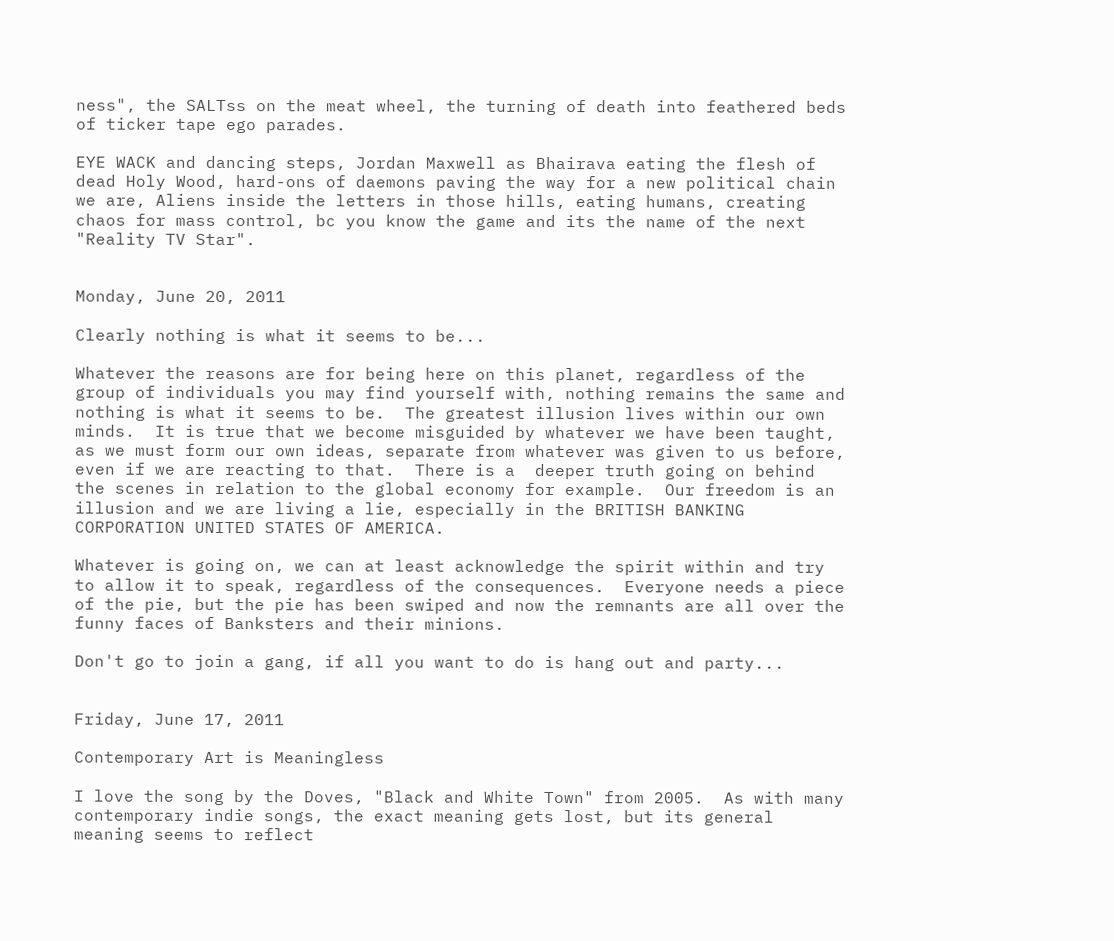ness", the SALTss on the meat wheel, the turning of death into feathered beds of ticker tape ego parades.

EYE WACK and dancing steps, Jordan Maxwell as Bhairava eating the flesh of dead Holy Wood, hard-ons of daemons paving the way for a new political chain we are, Aliens inside the letters in those hills, eating humans, creating chaos for mass control, bc you know the game and its the name of the next "Reality TV Star".


Monday, June 20, 2011

Clearly nothing is what it seems to be...

Whatever the reasons are for being here on this planet, regardless of the group of individuals you may find yourself with, nothing remains the same and nothing is what it seems to be.  The greatest illusion lives within our own minds.  It is true that we become misguided by whatever we have been taught, as we must form our own ideas, separate from whatever was given to us before, even if we are reacting to that.  There is a  deeper truth going on behind the scenes in relation to the global economy for example.  Our freedom is an illusion and we are living a lie, especially in the BRITISH BANKING CORPORATION UNITED STATES OF AMERICA.

Whatever is going on, we can at least acknowledge the spirit within and try to allow it to speak, regardless of the consequences.  Everyone needs a piece of the pie, but the pie has been swiped and now the remnants are all over the funny faces of Banksters and their minions.

Don't go to join a gang, if all you want to do is hang out and party...


Friday, June 17, 2011

Contemporary Art is Meaningless

I love the song by the Doves, "Black and White Town" from 2005.  As with many contemporary indie songs, the exact meaning gets lost, but its general meaning seems to reflect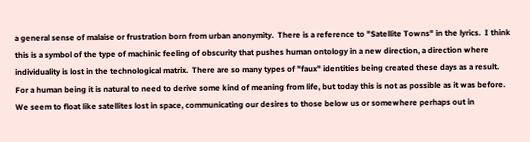a general sense of malaise or frustration born from urban anonymity.  There is a reference to "Satellite Towns" in the lyrics.  I think this is a symbol of the type of machinic feeling of obscurity that pushes human ontology in a new direction, a direction where individuality is lost in the technological matrix.  There are so many types of "faux" identities being created these days as a result.  For a human being it is natural to need to derive some kind of meaning from life, but today this is not as possible as it was before.  We seem to float like satellites lost in space, communicating our desires to those below us or somewhere perhaps out in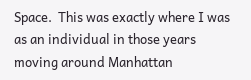Space.  This was exactly where I was as an individual in those years moving around Manhattan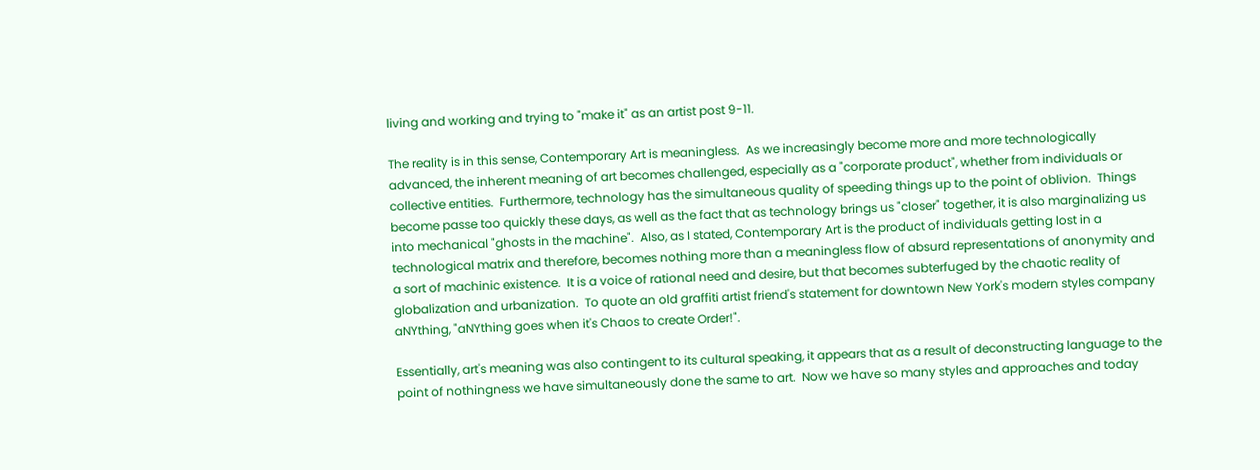living and working and trying to "make it" as an artist post 9-11.

The reality is in this sense, Contemporary Art is meaningless.  As we increasingly become more and more technologically advanced, the inherent meaning of art becomes challenged, especially as a "corporate product", whether from individuals or collective entities.  Furthermore, technology has the simultaneous quality of speeding things up to the point of oblivion.  Things become passe too quickly these days, as well as the fact that as technology brings us "closer" together, it is also marginalizing us into mechanical "ghosts in the machine".  Also, as I stated, Contemporary Art is the product of individuals getting lost in a technological matrix and therefore, becomes nothing more than a meaningless flow of absurd representations of anonymity and a sort of machinic existence.  It is a voice of rational need and desire, but that becomes subterfuged by the chaotic reality of globalization and urbanization.  To quote an old graffiti artist friend's statement for downtown New York's modern styles company aNYthing, "aNYthing goes when it's Chaos to create Order!".

Essentially, art's meaning was also contingent to its cultural speaking, it appears that as a result of deconstructing language to the point of nothingness we have simultaneously done the same to art.  Now we have so many styles and approaches and today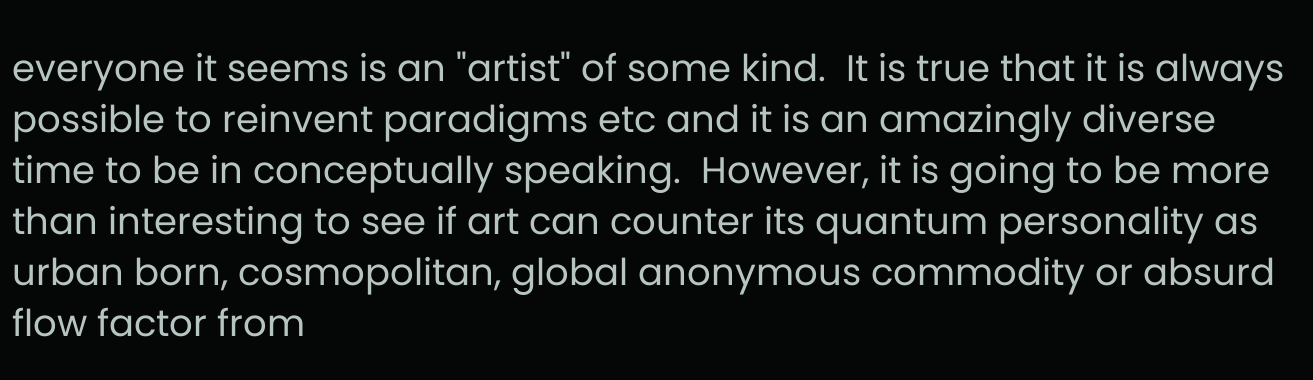everyone it seems is an "artist" of some kind.  It is true that it is always possible to reinvent paradigms etc and it is an amazingly diverse time to be in conceptually speaking.  However, it is going to be more than interesting to see if art can counter its quantum personality as urban born, cosmopolitan, global anonymous commodity or absurd flow factor from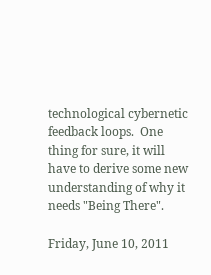technological cybernetic feedback loops.  One thing for sure, it will have to derive some new understanding of why it needs "Being There".

Friday, June 10, 2011